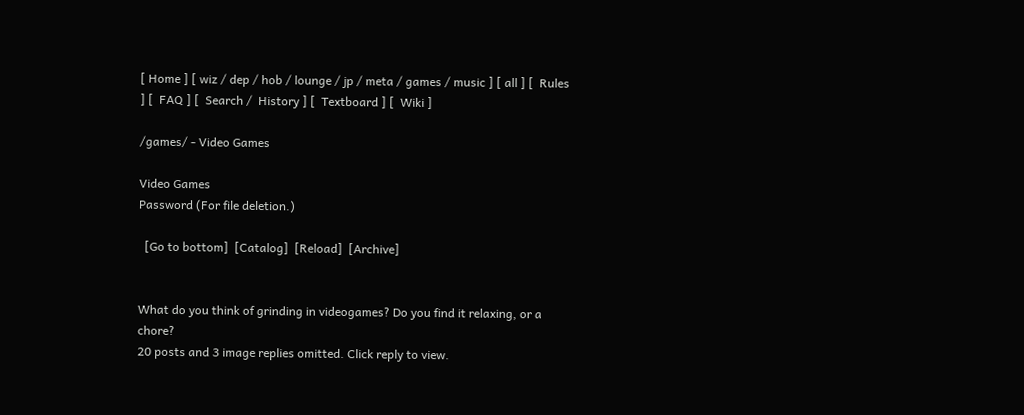[ Home ] [ wiz / dep / hob / lounge / jp / meta / games / music ] [ all ] [  Rules ] [  FAQ ] [  Search /  History ] [  Textboard ] [  Wiki ]

/games/ - Video Games

Video Games
Password (For file deletion.)

  [Go to bottom]  [Catalog]  [Reload]  [Archive]


What do you think of grinding in videogames? Do you find it relaxing, or a chore?
20 posts and 3 image replies omitted. Click reply to view.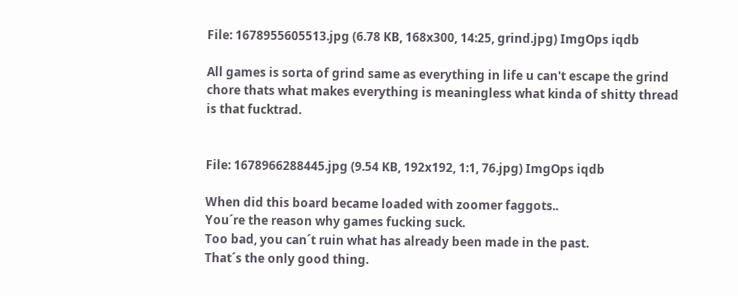File: 1678955605513.jpg (6.78 KB, 168x300, 14:25, grind.jpg) ImgOps iqdb

All games is sorta of grind same as everything in life u can't escape the grind chore thats what makes everything is meaningless what kinda of shitty thread is that fucktrad.


File: 1678966288445.jpg (9.54 KB, 192x192, 1:1, 76.jpg) ImgOps iqdb

When did this board became loaded with zoomer faggots..
You´re the reason why games fucking suck.
Too bad, you can´t ruin what has already been made in the past.
That´s the only good thing.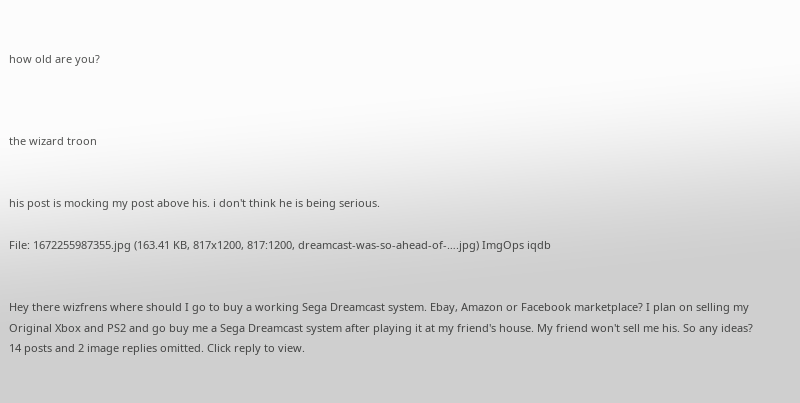how old are you?



the wizard troon


his post is mocking my post above his. i don't think he is being serious.

File: 1672255987355.jpg (163.41 KB, 817x1200, 817:1200, dreamcast-was-so-ahead-of-….jpg) ImgOps iqdb


Hey there wizfrens where should I go to buy a working Sega Dreamcast system. Ebay, Amazon or Facebook marketplace? I plan on selling my Original Xbox and PS2 and go buy me a Sega Dreamcast system after playing it at my friend's house. My friend won't sell me his. So any ideas?
14 posts and 2 image replies omitted. Click reply to view.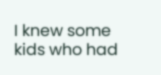I knew some kids who had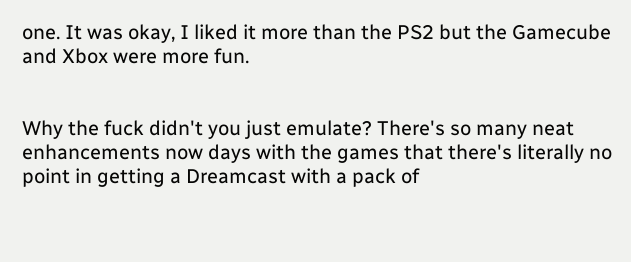one. It was okay, I liked it more than the PS2 but the Gamecube and Xbox were more fun.


Why the fuck didn't you just emulate? There's so many neat enhancements now days with the games that there's literally no point in getting a Dreamcast with a pack of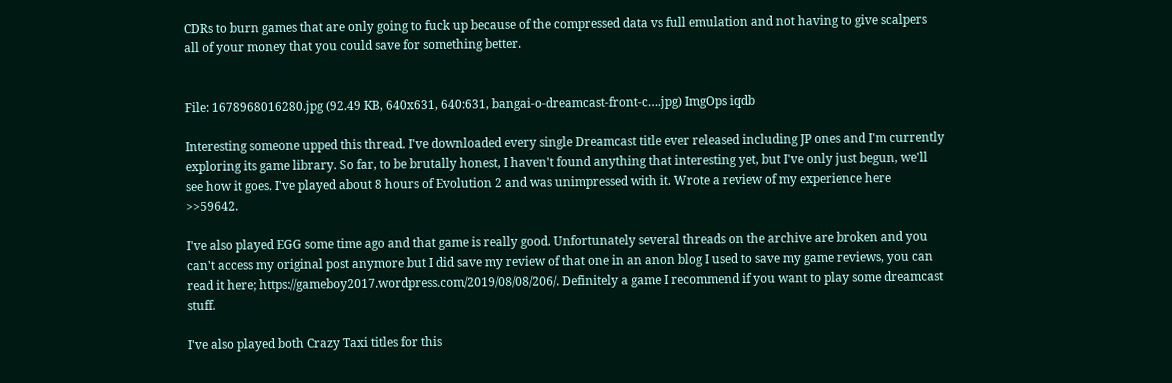CDRs to burn games that are only going to fuck up because of the compressed data vs full emulation and not having to give scalpers all of your money that you could save for something better.


File: 1678968016280.jpg (92.49 KB, 640x631, 640:631, bangai-o-dreamcast-front-c….jpg) ImgOps iqdb

Interesting someone upped this thread. I've downloaded every single Dreamcast title ever released including JP ones and I'm currently exploring its game library. So far, to be brutally honest, I haven't found anything that interesting yet, but I've only just begun, we'll see how it goes. I've played about 8 hours of Evolution 2 and was unimpressed with it. Wrote a review of my experience here >>59642.

I've also played EGG some time ago and that game is really good. Unfortunately several threads on the archive are broken and you can't access my original post anymore but I did save my review of that one in an anon blog I used to save my game reviews, you can read it here; https://gameboy2017.wordpress.com/2019/08/08/206/. Definitely a game I recommend if you want to play some dreamcast stuff.

I've also played both Crazy Taxi titles for this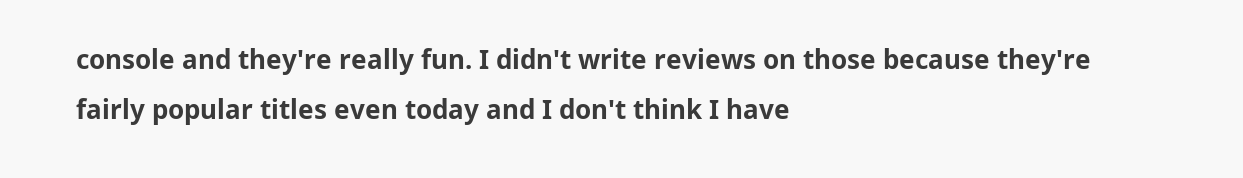console and they're really fun. I didn't write reviews on those because they're fairly popular titles even today and I don't think I have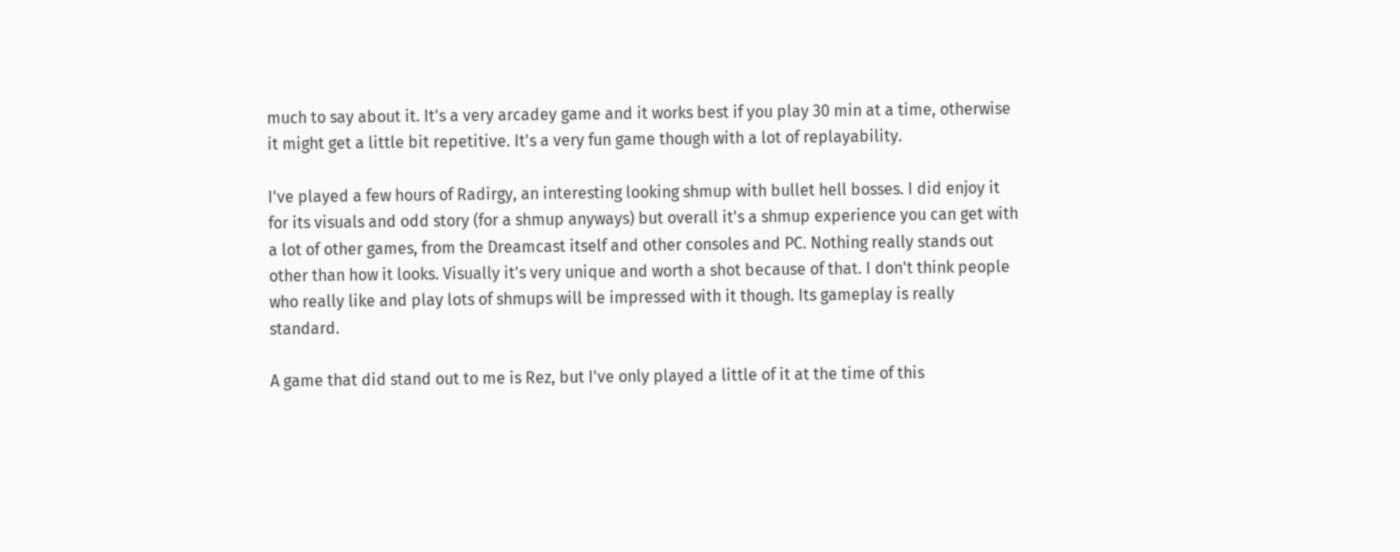much to say about it. It's a very arcadey game and it works best if you play 30 min at a time, otherwise it might get a little bit repetitive. It's a very fun game though with a lot of replayability.

I've played a few hours of Radirgy, an interesting looking shmup with bullet hell bosses. I did enjoy it for its visuals and odd story (for a shmup anyways) but overall it's a shmup experience you can get with a lot of other games, from the Dreamcast itself and other consoles and PC. Nothing really stands out other than how it looks. Visually it's very unique and worth a shot because of that. I don't think people who really like and play lots of shmups will be impressed with it though. Its gameplay is really standard.

A game that did stand out to me is Rez, but I've only played a little of it at the time of this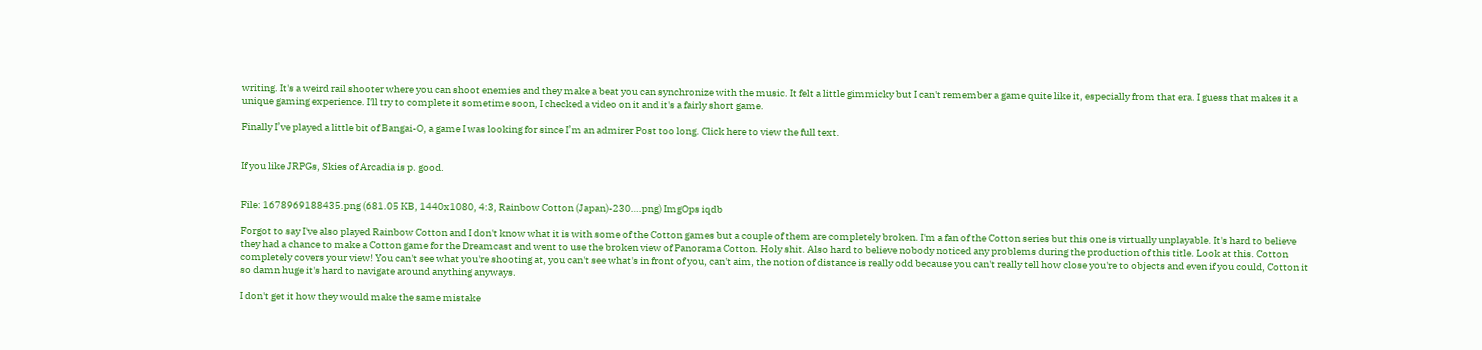writing. It's a weird rail shooter where you can shoot enemies and they make a beat you can synchronize with the music. It felt a little gimmicky but I can't remember a game quite like it, especially from that era. I guess that makes it a unique gaming experience. I'll try to complete it sometime soon, I checked a video on it and it's a fairly short game.

Finally I’ve played a little bit of Bangai-O, a game I was looking for since I’m an admirer Post too long. Click here to view the full text.


If you like JRPGs, Skies of Arcadia is p. good.


File: 1678969188435.png (681.05 KB, 1440x1080, 4:3, Rainbow Cotton (Japan)-230….png) ImgOps iqdb

Forgot to say I've also played Rainbow Cotton and I don't know what it is with some of the Cotton games but a couple of them are completely broken. I'm a fan of the Cotton series but this one is virtually unplayable. It's hard to believe they had a chance to make a Cotton game for the Dreamcast and went to use the broken view of Panorama Cotton. Holy shit. Also hard to believe nobody noticed any problems during the production of this title. Look at this. Cotton completely covers your view! You can't see what you're shooting at, you can't see what's in front of you, can't aim, the notion of distance is really odd because you can't really tell how close you're to objects and even if you could, Cotton it so damn huge it's hard to navigate around anything anyways.

I don't get it how they would make the same mistake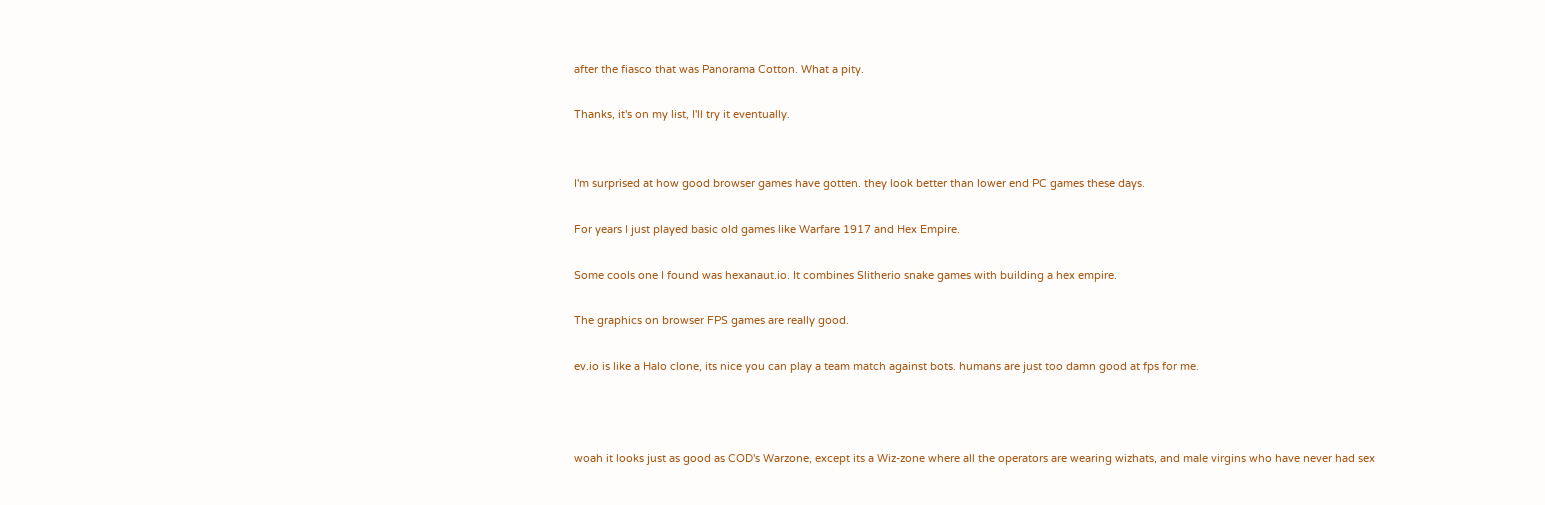after the fiasco that was Panorama Cotton. What a pity.

Thanks, it's on my list, I'll try it eventually.


I'm surprised at how good browser games have gotten. they look better than lower end PC games these days.

For years I just played basic old games like Warfare 1917 and Hex Empire.

Some cools one I found was hexanaut.io. It combines Slitherio snake games with building a hex empire.

The graphics on browser FPS games are really good.

ev.io is like a Halo clone, its nice you can play a team match against bots. humans are just too damn good at fps for me.



woah it looks just as good as COD's Warzone, except its a Wiz-zone where all the operators are wearing wizhats, and male virgins who have never had sex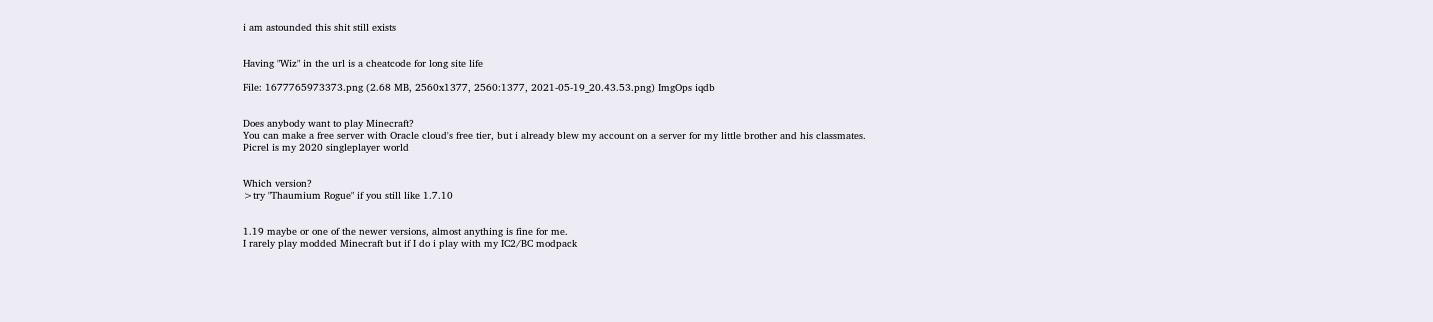i am astounded this shit still exists


Having "Wiz" in the url is a cheatcode for long site life

File: 1677765973373.png (2.68 MB, 2560x1377, 2560:1377, 2021-05-19_20.43.53.png) ImgOps iqdb


Does anybody want to play Minecraft?
You can make a free server with Oracle cloud's free tier, but i already blew my account on a server for my little brother and his classmates.
Picrel is my 2020 singleplayer world


Which version?
>try "Thaumium Rogue" if you still like 1.7.10


1.19 maybe or one of the newer versions, almost anything is fine for me.
I rarely play modded Minecraft but if I do i play with my IC2/BC modpack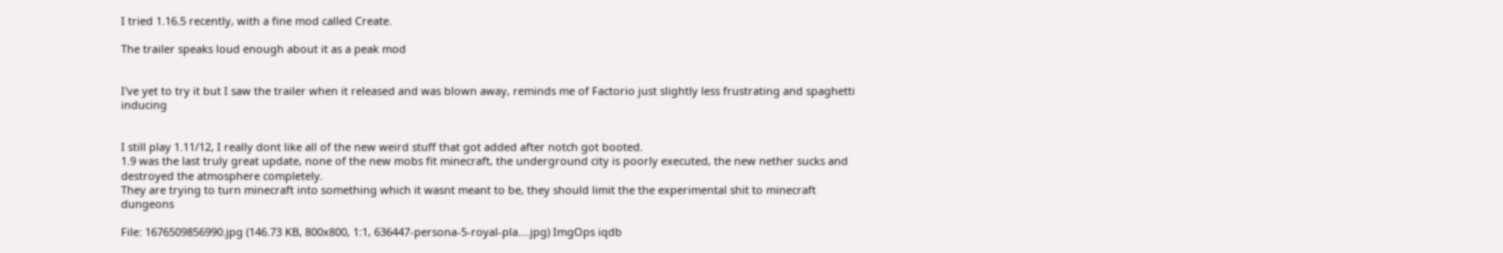I tried 1.16.5 recently, with a fine mod called Create.

The trailer speaks loud enough about it as a peak mod


I've yet to try it but I saw the trailer when it released and was blown away, reminds me of Factorio just slightly less frustrating and spaghetti inducing


I still play 1.11/12, I really dont like all of the new weird stuff that got added after notch got booted.
1.9 was the last truly great update, none of the new mobs fit minecraft, the underground city is poorly executed, the new nether sucks and destroyed the atmosphere completely.
They are trying to turn minecraft into something which it wasnt meant to be, they should limit the the experimental shit to minecraft dungeons

File: 1676509856990.jpg (146.73 KB, 800x800, 1:1, 636447-persona-5-royal-pla….jpg) ImgOps iqdb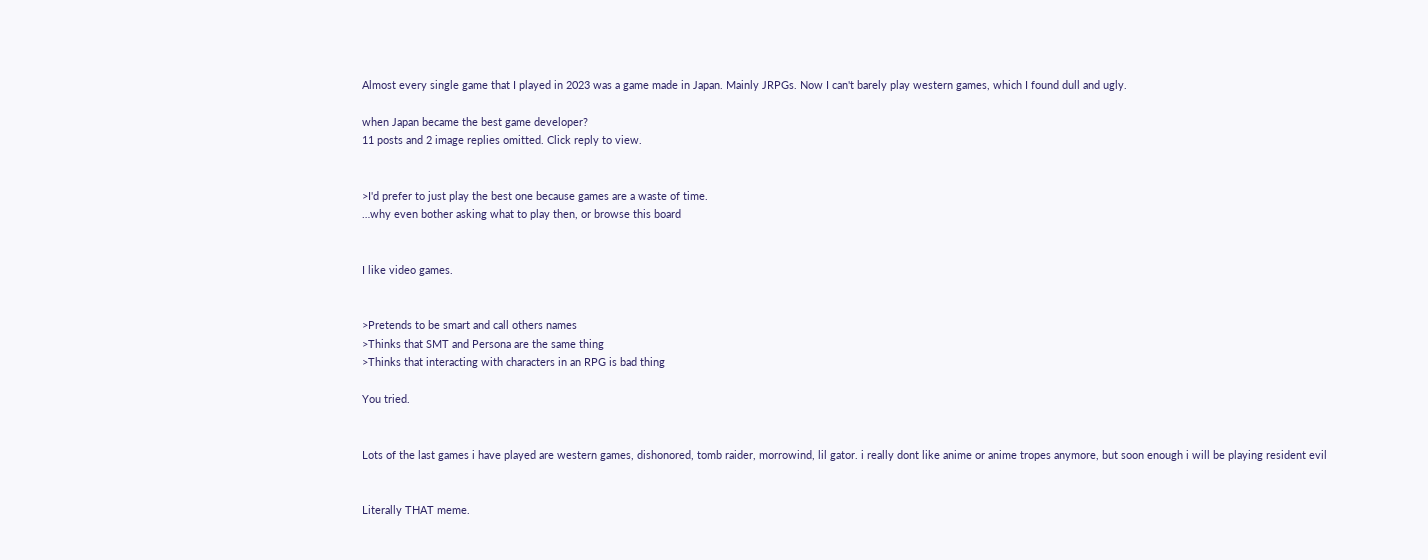Almost every single game that I played in 2023 was a game made in Japan. Mainly JRPGs. Now I can't barely play western games, which I found dull and ugly.

when Japan became the best game developer?
11 posts and 2 image replies omitted. Click reply to view.


>I'd prefer to just play the best one because games are a waste of time.
…why even bother asking what to play then, or browse this board


I like video games.


>Pretends to be smart and call others names
>Thinks that SMT and Persona are the same thing
>Thinks that interacting with characters in an RPG is bad thing

You tried.


Lots of the last games i have played are western games, dishonored, tomb raider, morrowind, lil gator. i really dont like anime or anime tropes anymore, but soon enough i will be playing resident evil


Literally THAT meme.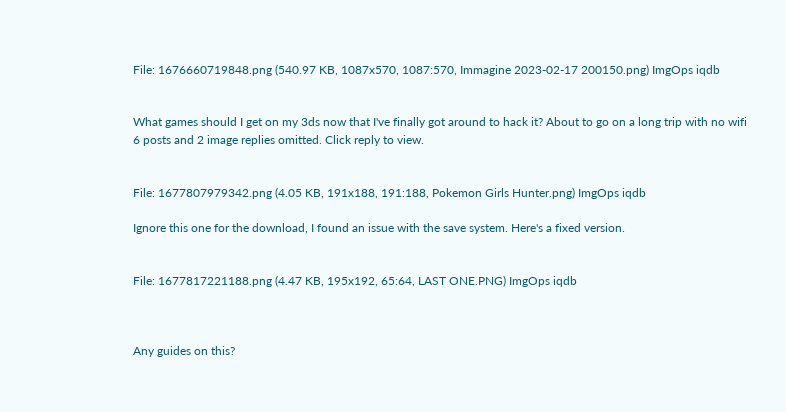File: 1676660719848.png (540.97 KB, 1087x570, 1087:570, Immagine 2023-02-17 200150.png) ImgOps iqdb


What games should I get on my 3ds now that I've finally got around to hack it? About to go on a long trip with no wifi
6 posts and 2 image replies omitted. Click reply to view.


File: 1677807979342.png (4.05 KB, 191x188, 191:188, Pokemon Girls Hunter.png) ImgOps iqdb

Ignore this one for the download, I found an issue with the save system. Here's a fixed version.


File: 1677817221188.png (4.47 KB, 195x192, 65:64, LAST ONE.PNG) ImgOps iqdb



Any guides on this?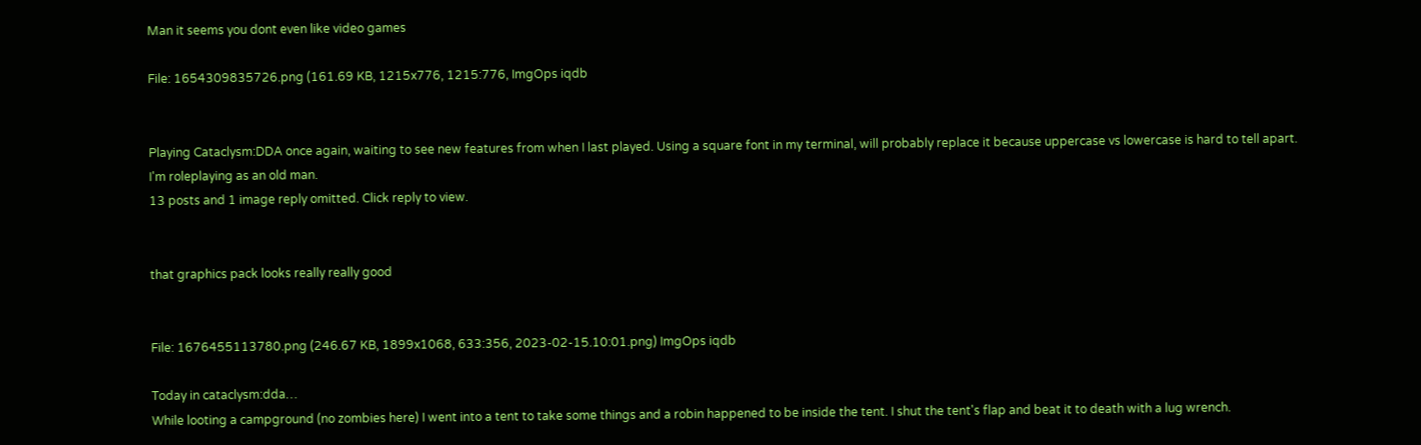Man it seems you dont even like video games

File: 1654309835726.png (161.69 KB, 1215x776, 1215:776, ImgOps iqdb


Playing Cataclysm:DDA once again, waiting to see new features from when I last played. Using a square font in my terminal, will probably replace it because uppercase vs lowercase is hard to tell apart.
I'm roleplaying as an old man.
13 posts and 1 image reply omitted. Click reply to view.


that graphics pack looks really really good


File: 1676455113780.png (246.67 KB, 1899x1068, 633:356, 2023-02-15.10:01.png) ImgOps iqdb

Today in cataclysm:dda…
While looting a campground (no zombies here) I went into a tent to take some things and a robin happened to be inside the tent. I shut the tent's flap and beat it to death with a lug wrench.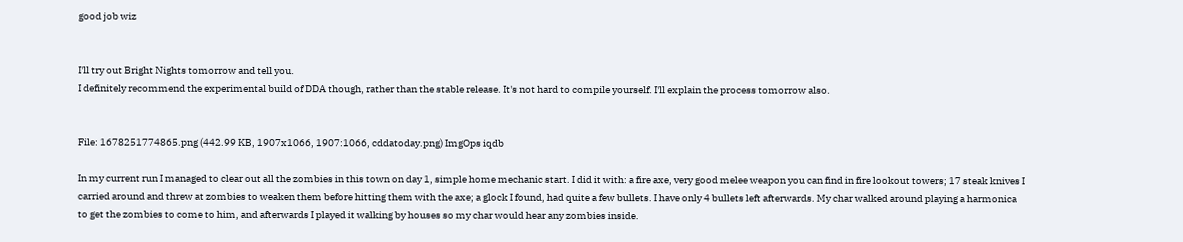good job wiz


I'll try out Bright Nights tomorrow and tell you.
I definitely recommend the experimental build of DDA though, rather than the stable release. It's not hard to compile yourself. I'll explain the process tomorrow also.


File: 1678251774865.png (442.99 KB, 1907x1066, 1907:1066, cddatoday.png) ImgOps iqdb

In my current run I managed to clear out all the zombies in this town on day 1, simple home mechanic start. I did it with: a fire axe, very good melee weapon you can find in fire lookout towers; 17 steak knives I carried around and threw at zombies to weaken them before hitting them with the axe; a glock I found, had quite a few bullets. I have only 4 bullets left afterwards. My char walked around playing a harmonica to get the zombies to come to him, and afterwards I played it walking by houses so my char would hear any zombies inside.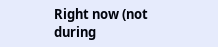Right now (not during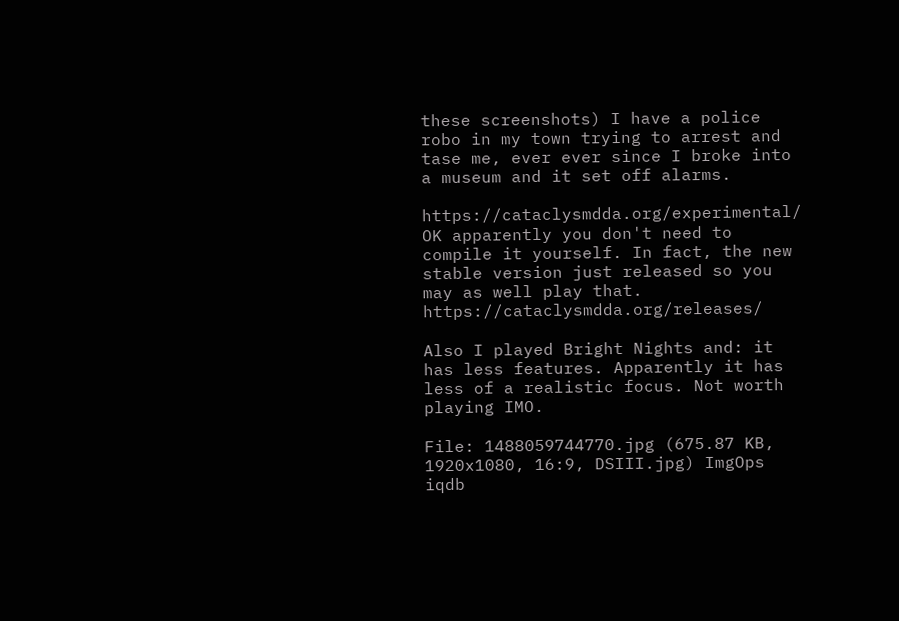these screenshots) I have a police robo in my town trying to arrest and tase me, ever ever since I broke into a museum and it set off alarms.

https://cataclysmdda.org/experimental/ OK apparently you don't need to compile it yourself. In fact, the new stable version just released so you may as well play that. https://cataclysmdda.org/releases/

Also I played Bright Nights and: it has less features. Apparently it has less of a realistic focus. Not worth playing IMO.

File: 1488059744770.jpg (675.87 KB, 1920x1080, 16:9, DSIII.jpg) ImgOps iqdb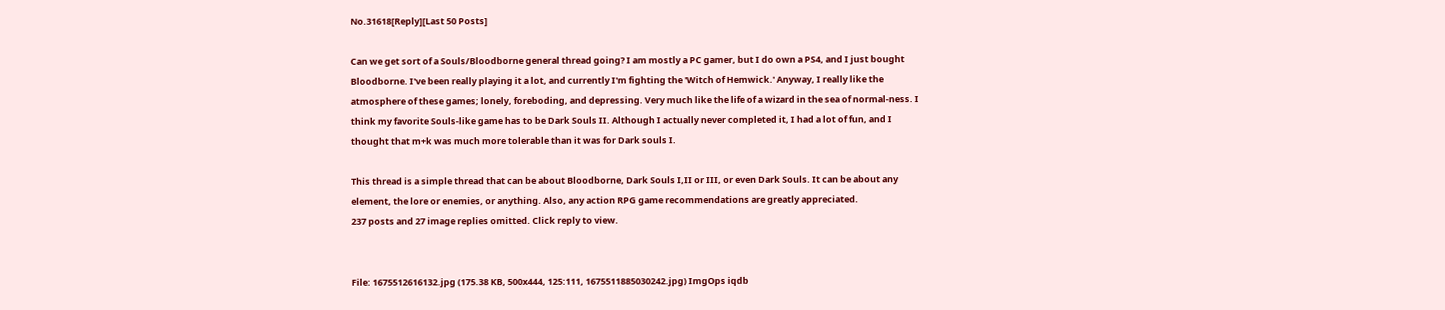No.31618[Reply][Last 50 Posts]

Can we get sort of a Souls/Bloodborne general thread going? I am mostly a PC gamer, but I do own a PS4, and I just bought Bloodborne. I've been really playing it a lot, and currently I'm fighting the 'Witch of Hemwick.' Anyway, I really like the atmosphere of these games; lonely, foreboding, and depressing. Very much like the life of a wizard in the sea of normal-ness. I think my favorite Souls-like game has to be Dark Souls II. Although I actually never completed it, I had a lot of fun, and I thought that m+k was much more tolerable than it was for Dark souls I.

This thread is a simple thread that can be about Bloodborne, Dark Souls I,II or III, or even Dark Souls. It can be about any element, the lore or enemies, or anything. Also, any action RPG game recommendations are greatly appreciated.
237 posts and 27 image replies omitted. Click reply to view.


File: 1675512616132.jpg (175.38 KB, 500x444, 125:111, 1675511885030242.jpg) ImgOps iqdb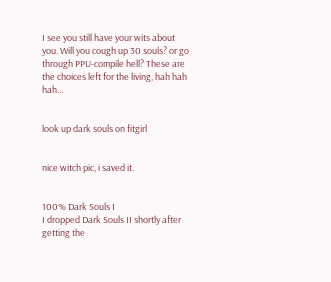I see you still have your wits about you. Will you cough up 30 souls? or go through PPU-compile hell? These are the choices left for the living, hah hah hah…


look up dark souls on fitgirl


nice witch pic, i saved it.


100% Dark Souls I
I dropped Dark Souls II shortly after getting the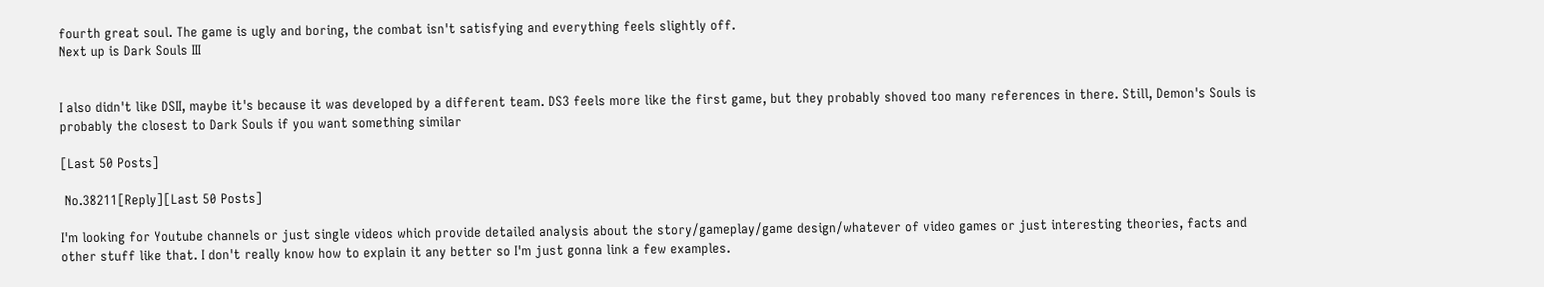fourth great soul. The game is ugly and boring, the combat isn't satisfying and everything feels slightly off.
Next up is Dark Souls III


I also didn't like DSII, maybe it's because it was developed by a different team. DS3 feels more like the first game, but they probably shoved too many references in there. Still, Demon's Souls is probably the closest to Dark Souls if you want something similar

[Last 50 Posts]

 No.38211[Reply][Last 50 Posts]

I'm looking for Youtube channels or just single videos which provide detailed analysis about the story/gameplay/game design/whatever of video games or just interesting theories, facts and other stuff like that. I don't really know how to explain it any better so I'm just gonna link a few examples.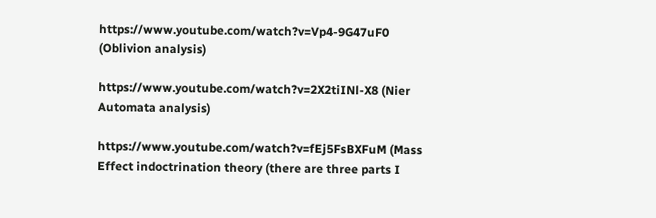https://www.youtube.com/watch?v=Vp4-9G47uF0 (Oblivion analysis)

https://www.youtube.com/watch?v=2X2tiINl-X8 (Nier Automata analysis)

https://www.youtube.com/watch?v=fEj5FsBXFuM (Mass Effect indoctrination theory (there are three parts I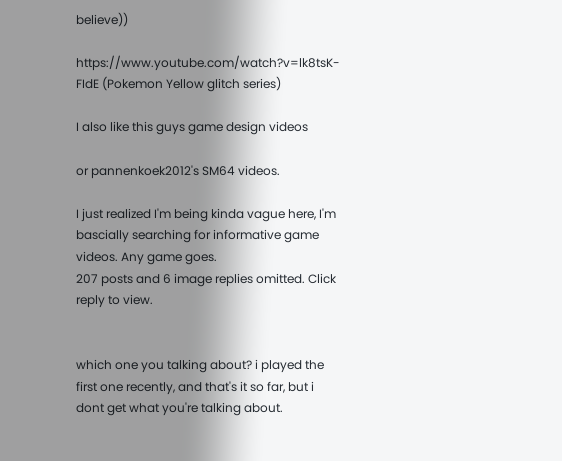believe))

https://www.youtube.com/watch?v=lk8tsK-FIdE (Pokemon Yellow glitch series)

I also like this guys game design videos

or pannenkoek2012's SM64 videos.

I just realized I'm being kinda vague here, I'm bascially searching for informative game videos. Any game goes.
207 posts and 6 image replies omitted. Click reply to view.


which one you talking about? i played the first one recently, and that's it so far, but i dont get what you're talking about.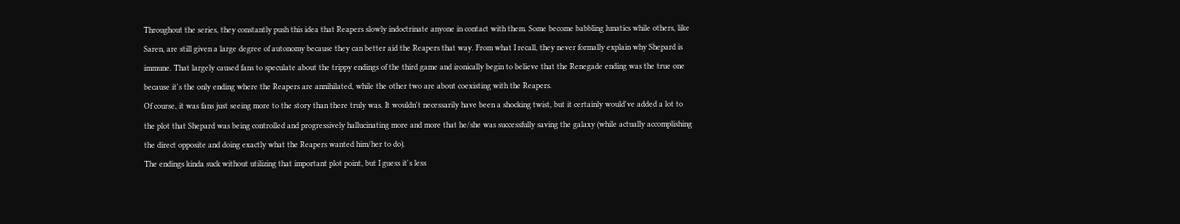Throughout the series, they constantly push this idea that Reapers slowly indoctrinate anyone in contact with them. Some become babbling lunatics while others, like Saren, are still given a large degree of autonomy because they can better aid the Reapers that way. From what I recall, they never formally explain why Shepard is immune. That largely caused fans to speculate about the trippy endings of the third game and ironically begin to believe that the Renegade ending was the true one because it's the only ending where the Reapers are annihilated, while the other two are about coexisting with the Reapers.
Of course, it was fans just seeing more to the story than there truly was. It wouldn't necessarily have been a shocking twist, but it certainly would've added a lot to the plot that Shepard was being controlled and progressively hallucinating more and more that he/she was successfully saving the galaxy (while actually accomplishing the direct opposite and doing exactly what the Reapers wanted him/her to do).
The endings kinda suck without utilizing that important plot point, but I guess it's less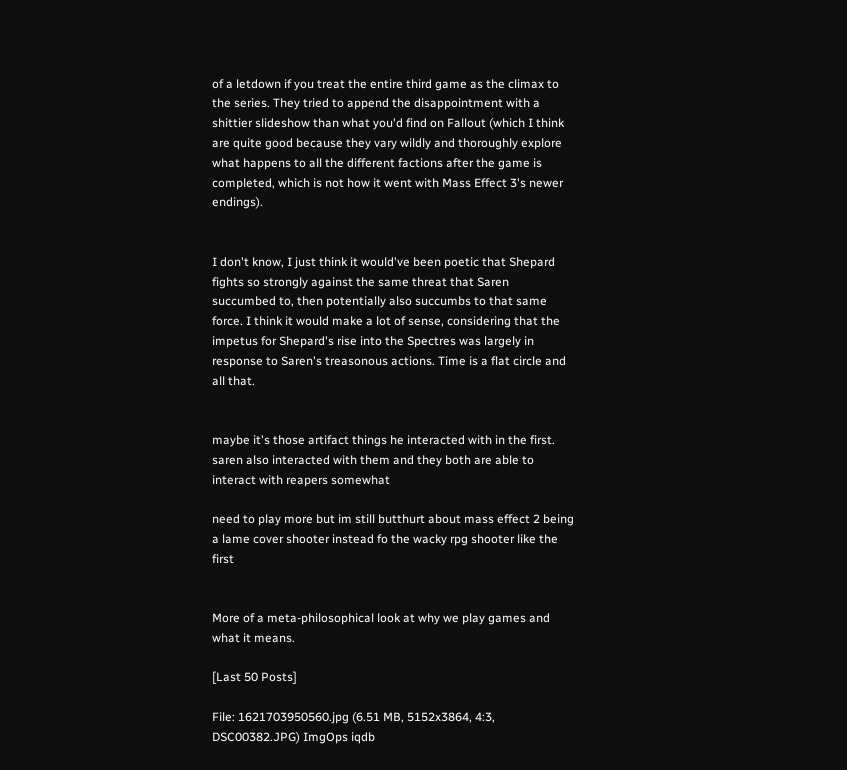of a letdown if you treat the entire third game as the climax to the series. They tried to append the disappointment with a shittier slideshow than what you'd find on Fallout (which I think are quite good because they vary wildly and thoroughly explore what happens to all the different factions after the game is completed, which is not how it went with Mass Effect 3's newer endings).


I don't know, I just think it would've been poetic that Shepard fights so strongly against the same threat that Saren succumbed to, then potentially also succumbs to that same force. I think it would make a lot of sense, considering that the impetus for Shepard's rise into the Spectres was largely in response to Saren's treasonous actions. Time is a flat circle and all that.


maybe it's those artifact things he interacted with in the first. saren also interacted with them and they both are able to interact with reapers somewhat

need to play more but im still butthurt about mass effect 2 being a lame cover shooter instead fo the wacky rpg shooter like the first


More of a meta-philosophical look at why we play games and what it means.

[Last 50 Posts]

File: 1621703950560.jpg (6.51 MB, 5152x3864, 4:3, DSC00382.JPG) ImgOps iqdb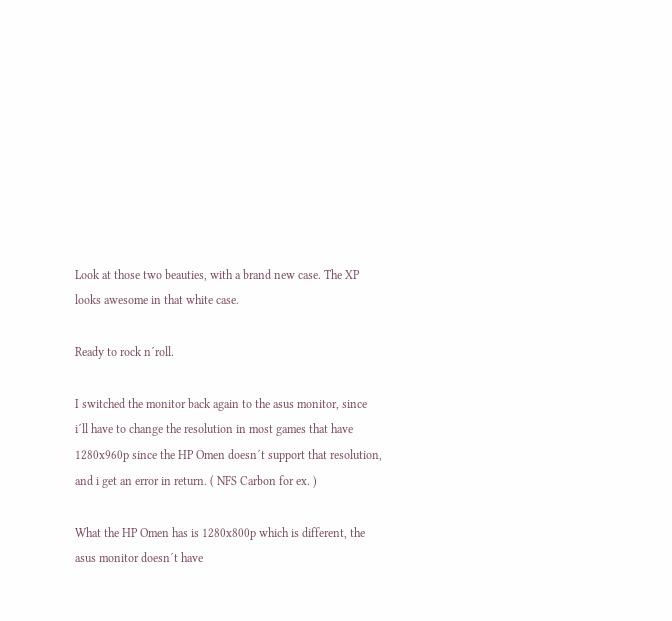Look at those two beauties, with a brand new case. The XP looks awesome in that white case.

Ready to rock n´roll.

I switched the monitor back again to the asus monitor, since i´ll have to change the resolution in most games that have 1280x960p since the HP Omen doesn´t support that resolution, and i get an error in return. ( NFS Carbon for ex. )

What the HP Omen has is 1280x800p which is different, the asus monitor doesn´t have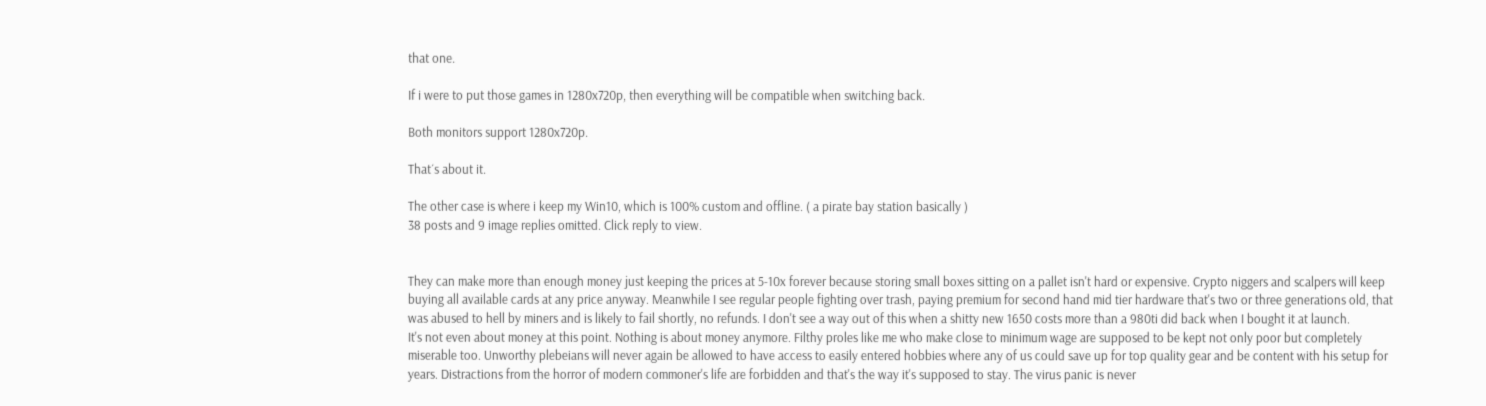that one.

If i were to put those games in 1280x720p, then everything will be compatible when switching back.

Both monitors support 1280x720p.

That´s about it.

The other case is where i keep my Win10, which is 100% custom and offline. ( a pirate bay station basically )
38 posts and 9 image replies omitted. Click reply to view.


They can make more than enough money just keeping the prices at 5-10x forever because storing small boxes sitting on a pallet isn't hard or expensive. Crypto niggers and scalpers will keep buying all available cards at any price anyway. Meanwhile I see regular people fighting over trash, paying premium for second hand mid tier hardware that's two or three generations old, that was abused to hell by miners and is likely to fail shortly, no refunds. I don't see a way out of this when a shitty new 1650 costs more than a 980ti did back when I bought it at launch.
It's not even about money at this point. Nothing is about money anymore. Filthy proles like me who make close to minimum wage are supposed to be kept not only poor but completely miserable too. Unworthy plebeians will never again be allowed to have access to easily entered hobbies where any of us could save up for top quality gear and be content with his setup for years. Distractions from the horror of modern commoner's life are forbidden and that's the way it's supposed to stay. The virus panic is never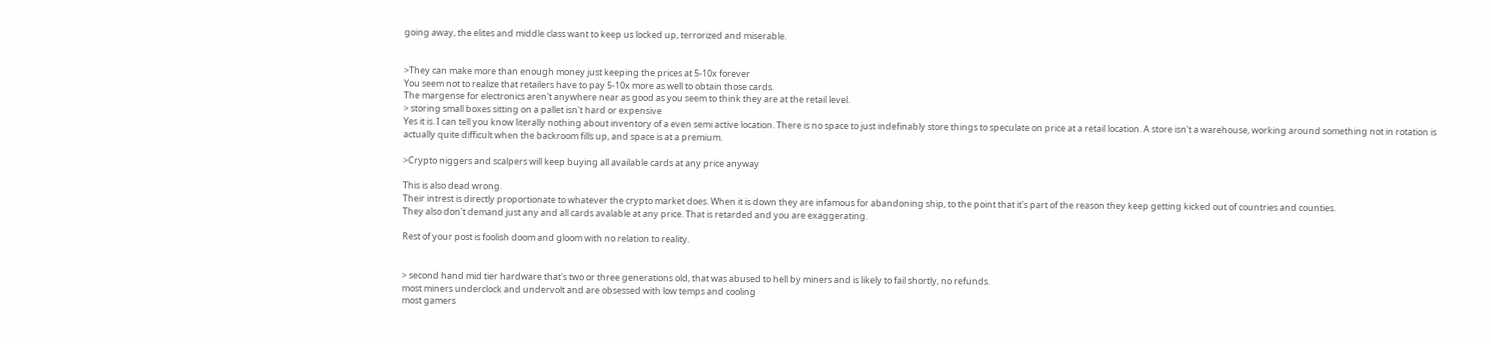going away, the elites and middle class want to keep us locked up, terrorized and miserable.


>They can make more than enough money just keeping the prices at 5-10x forever
You seem not to realize that retailers have to pay 5-10x more as well to obtain those cards.
The margense for electronics aren't anywhere near as good as you seem to think they are at the retail level.
> storing small boxes sitting on a pallet isn't hard or expensive
Yes it is. I can tell you know literally nothing about inventory of a even semi active location. There is no space to just indefinably store things to speculate on price at a retail location. A store isn't a warehouse, working around something not in rotation is actually quite difficult when the backroom fills up, and space is at a premium.

>Crypto niggers and scalpers will keep buying all available cards at any price anyway

This is also dead wrong.
Their intrest is directly proportionate to whatever the crypto market does. When it is down they are infamous for abandoning ship, to the point that it's part of the reason they keep getting kicked out of countries and counties.
They also don't demand just any and all cards avalable at any price. That is retarded and you are exaggerating.

Rest of your post is foolish doom and gloom with no relation to reality.


> second hand mid tier hardware that's two or three generations old, that was abused to hell by miners and is likely to fail shortly, no refunds.
most miners underclock and undervolt and are obsessed with low temps and cooling
most gamers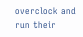overclock and run their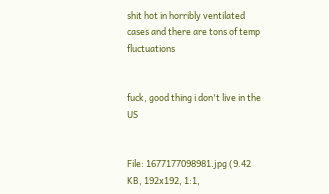shit hot in horribly ventilated cases and there are tons of temp fluctuations


fuck, good thing i don't live in the US


File: 1677177098981.jpg (9.42 KB, 192x192, 1:1,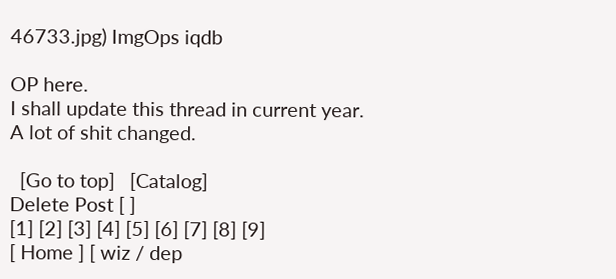46733.jpg) ImgOps iqdb

OP here.
I shall update this thread in current year.
A lot of shit changed.

  [Go to top]   [Catalog]
Delete Post [ ]
[1] [2] [3] [4] [5] [6] [7] [8] [9]
[ Home ] [ wiz / dep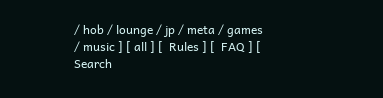/ hob / lounge / jp / meta / games / music ] [ all ] [  Rules ] [  FAQ ] [  Search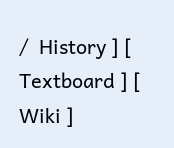/  History ] [  Textboard ] [  Wiki ]